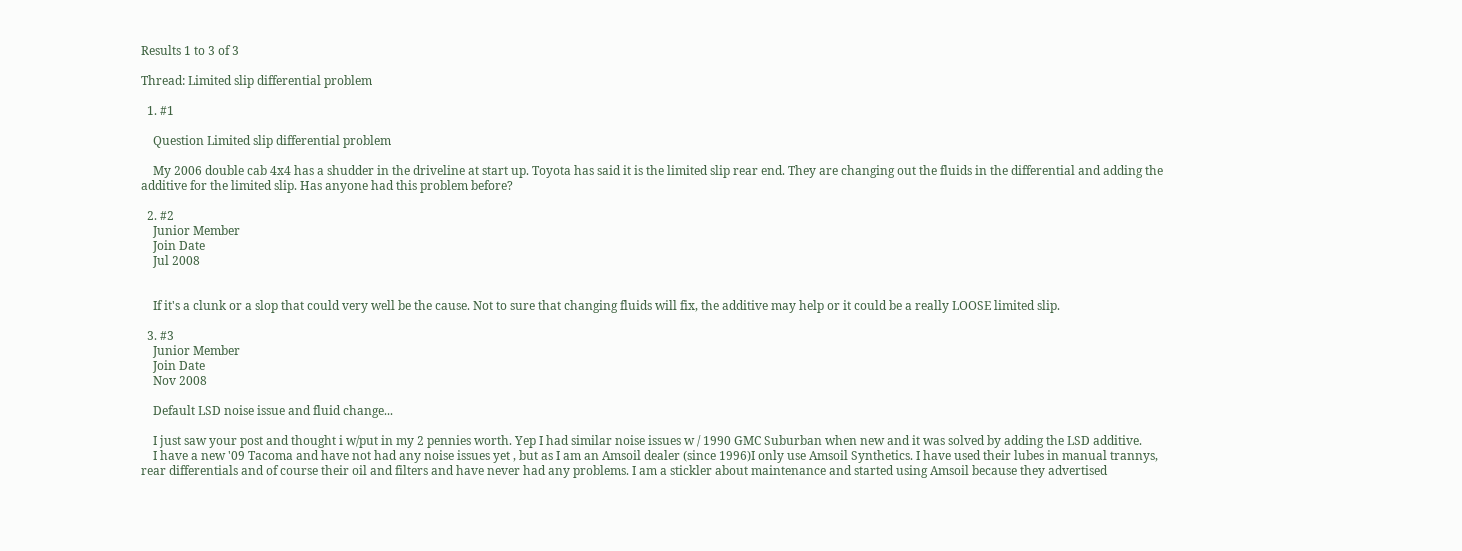Results 1 to 3 of 3

Thread: Limited slip differential problem

  1. #1

    Question Limited slip differential problem

    My 2006 double cab 4x4 has a shudder in the driveline at start up. Toyota has said it is the limited slip rear end. They are changing out the fluids in the differential and adding the additive for the limited slip. Has anyone had this problem before?

  2. #2
    Junior Member
    Join Date
    Jul 2008


    If it's a clunk or a slop that could very well be the cause. Not to sure that changing fluids will fix, the additive may help or it could be a really LOOSE limited slip.

  3. #3
    Junior Member
    Join Date
    Nov 2008

    Default LSD noise issue and fluid change...

    I just saw your post and thought i w/put in my 2 pennies worth. Yep I had similar noise issues w / 1990 GMC Suburban when new and it was solved by adding the LSD additive.
    I have a new '09 Tacoma and have not had any noise issues yet , but as I am an Amsoil dealer (since 1996)I only use Amsoil Synthetics. I have used their lubes in manual trannys, rear differentials and of course their oil and filters and have never had any problems. I am a stickler about maintenance and started using Amsoil because they advertised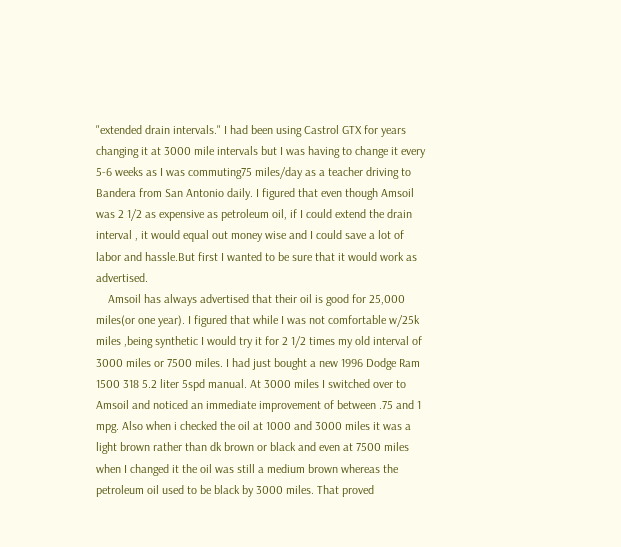"extended drain intervals." I had been using Castrol GTX for years changing it at 3000 mile intervals but I was having to change it every 5-6 weeks as I was commuting75 miles/day as a teacher driving to Bandera from San Antonio daily. I figured that even though Amsoil was 2 1/2 as expensive as petroleum oil, if I could extend the drain interval , it would equal out money wise and I could save a lot of labor and hassle.But first I wanted to be sure that it would work as advertised.
    Amsoil has always advertised that their oil is good for 25,000 miles(or one year). I figured that while I was not comfortable w/25k miles ,being synthetic I would try it for 2 1/2 times my old interval of 3000 miles or 7500 miles. I had just bought a new 1996 Dodge Ram 1500 318 5.2 liter 5spd manual. At 3000 miles I switched over to Amsoil and noticed an immediate improvement of between .75 and 1 mpg. Also when i checked the oil at 1000 and 3000 miles it was a light brown rather than dk brown or black and even at 7500 miles when I changed it the oil was still a medium brown whereas the petroleum oil used to be black by 3000 miles. That proved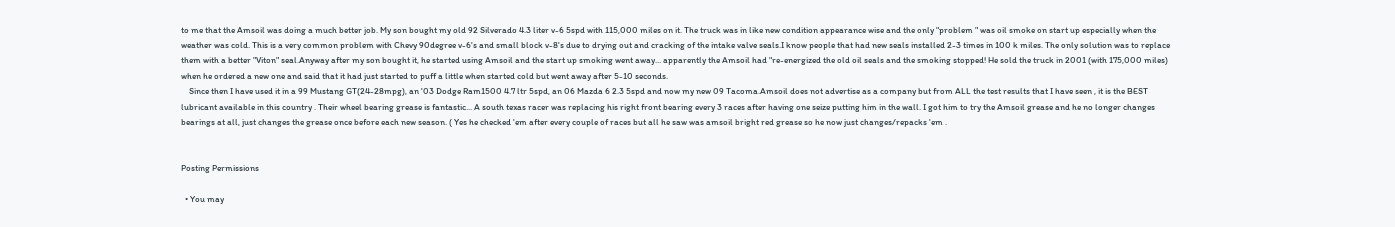to me that the Amsoil was doing a much better job. My son bought my old 92 Silverado 4.3 liter v-6 5spd with 115,000 miles on it. The truck was in like new condition appearance wise and the only "problem " was oil smoke on start up especially when the weather was cold. This is a very common problem with Chevy 90degree v-6's and small block v-8's due to drying out and cracking of the intake valve seals.I know people that had new seals installed 2-3 times in 100 k miles. The only solution was to replace them with a better "Viton" seal.Anyway after my son bought it, he started using Amsoil and the start up smoking went away... apparently the Amsoil had "re-energized the old oil seals and the smoking stopped! He sold the truck in 2001 (with 175,000 miles) when he ordered a new one and said that it had just started to puff a little when started cold but went away after 5-10 seconds.
    Since then I have used it in a 99 Mustang GT(24-28mpg), an '03 Dodge Ram1500 4.7 ltr 5spd, an 06 Mazda 6 2.3 5spd and now my new 09 Tacoma.Amsoil does not advertise as a company but from ALL the test results that I have seen , it is the BEST lubricant available in this country . Their wheel bearing grease is fantastic... A south texas racer was replacing his right front bearing every 3 races after having one seize putting him in the wall. I got him to try the Amsoil grease and he no longer changes bearings at all, just changes the grease once before each new season. ( Yes he checked 'em after every couple of races but all he saw was amsoil bright red grease so he now just changes/repacks 'em .


Posting Permissions

  • You may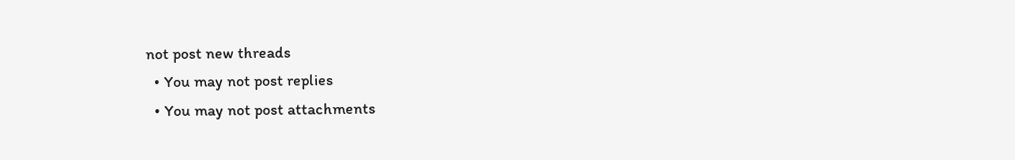not post new threads
  • You may not post replies
  • You may not post attachments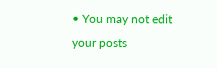• You may not edit your posts